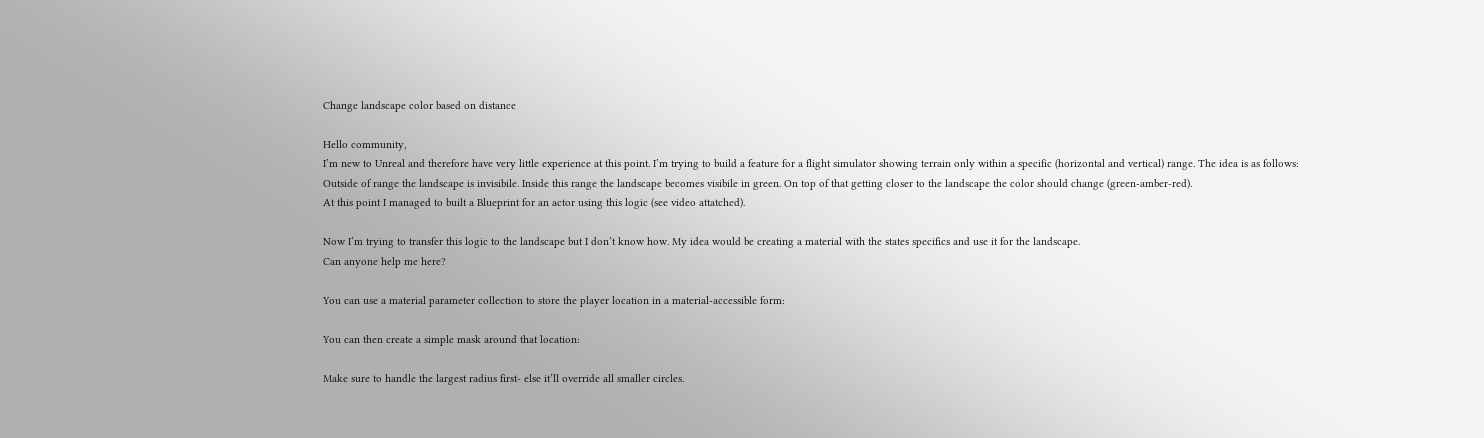Change landscape color based on distance

Hello community,
I’m new to Unreal and therefore have very little experience at this point. I’m trying to build a feature for a flight simulator showing terrain only within a specific (horizontal and vertical) range. The idea is as follows:
Outside of range the landscape is invisibile. Inside this range the landscape becomes visibile in green. On top of that getting closer to the landscape the color should change (green-amber-red).
At this point I managed to built a Blueprint for an actor using this logic (see video attatched).

Now I’m trying to transfer this logic to the landscape but I don’t know how. My idea would be creating a material with the states specifics and use it for the landscape.
Can anyone help me here?

You can use a material parameter collection to store the player location in a material-accessible form:

You can then create a simple mask around that location:

Make sure to handle the largest radius first- else it’ll override all smaller circles.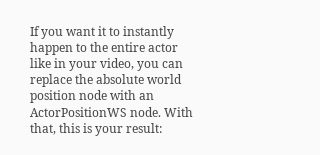If you want it to instantly happen to the entire actor like in your video, you can replace the absolute world position node with an ActorPositionWS node. With that, this is your result: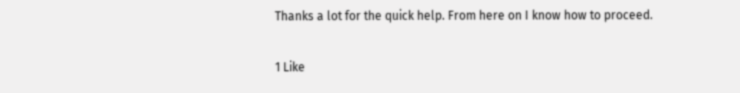Thanks a lot for the quick help. From here on I know how to proceed.

1 Like